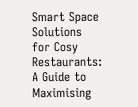Smart Space Solutions for Cosy Restaurants: A Guide to Maximising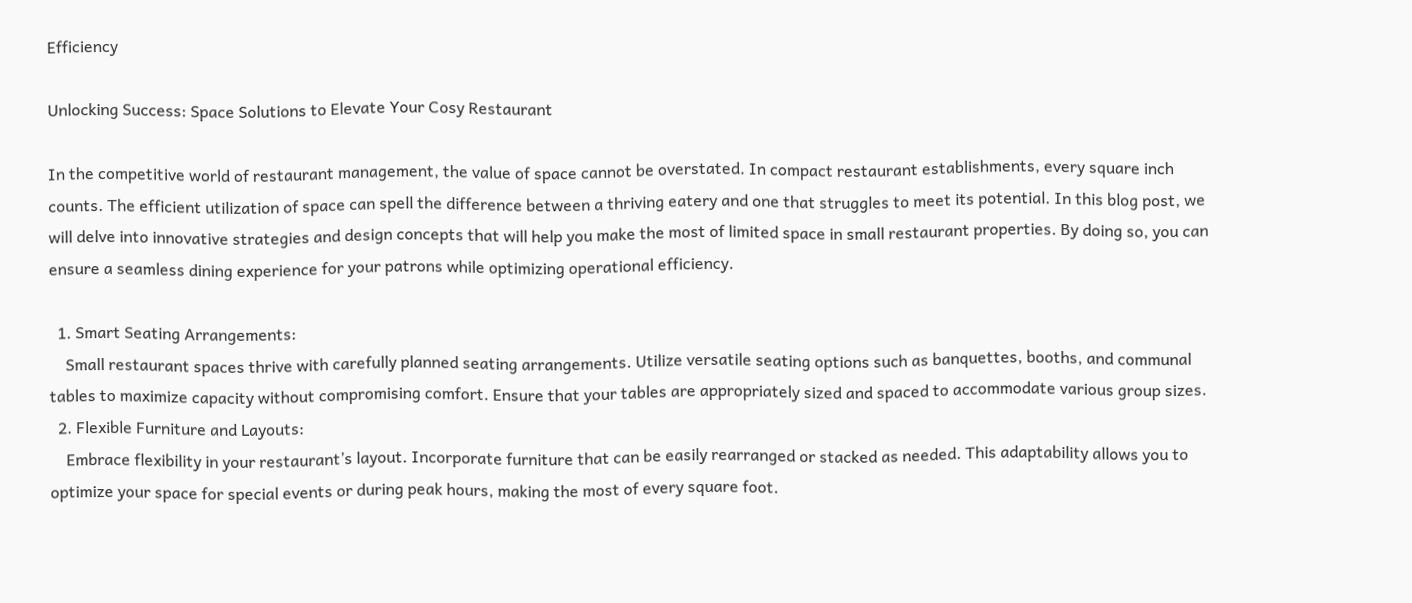Efficiency

Unlocking Success: Space Solutions to Elevate Your Cosy Restaurant

In the competitive world of restaurant management, the value of space cannot be overstated. In compact restaurant establishments, every square inch counts. The efficient utilization of space can spell the difference between a thriving eatery and one that struggles to meet its potential. In this blog post, we will delve into innovative strategies and design concepts that will help you make the most of limited space in small restaurant properties. By doing so, you can ensure a seamless dining experience for your patrons while optimizing operational efficiency.

  1. Smart Seating Arrangements:
    Small restaurant spaces thrive with carefully planned seating arrangements. Utilize versatile seating options such as banquettes, booths, and communal tables to maximize capacity without compromising comfort. Ensure that your tables are appropriately sized and spaced to accommodate various group sizes.
  2. Flexible Furniture and Layouts:
    Embrace flexibility in your restaurant’s layout. Incorporate furniture that can be easily rearranged or stacked as needed. This adaptability allows you to optimize your space for special events or during peak hours, making the most of every square foot.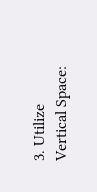3. Utilize Vertical Space: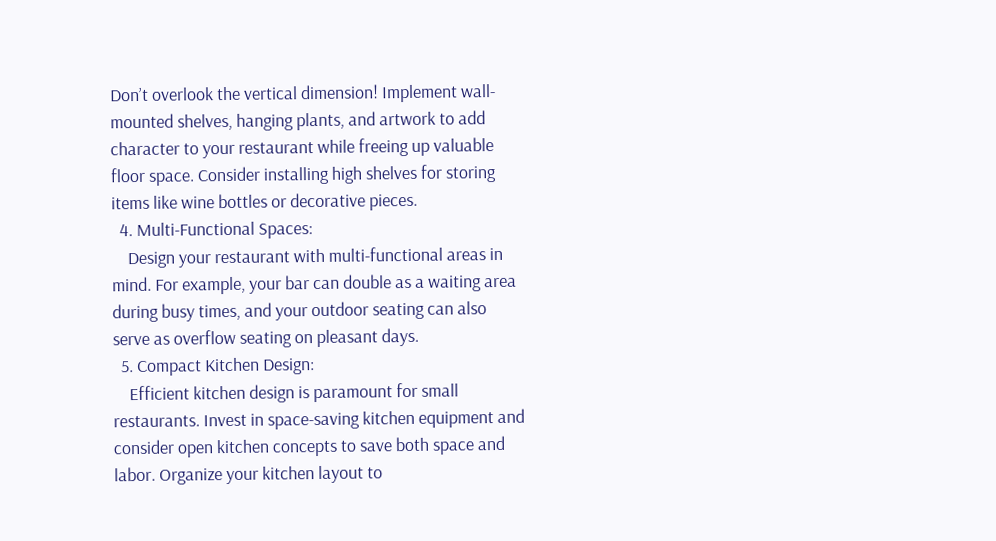Don’t overlook the vertical dimension! Implement wall-mounted shelves, hanging plants, and artwork to add character to your restaurant while freeing up valuable floor space. Consider installing high shelves for storing items like wine bottles or decorative pieces.
  4. Multi-Functional Spaces:
    Design your restaurant with multi-functional areas in mind. For example, your bar can double as a waiting area during busy times, and your outdoor seating can also serve as overflow seating on pleasant days.
  5. Compact Kitchen Design:
    Efficient kitchen design is paramount for small restaurants. Invest in space-saving kitchen equipment and consider open kitchen concepts to save both space and labor. Organize your kitchen layout to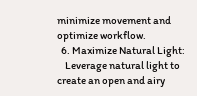minimize movement and optimize workflow.
  6. Maximize Natural Light:
    Leverage natural light to create an open and airy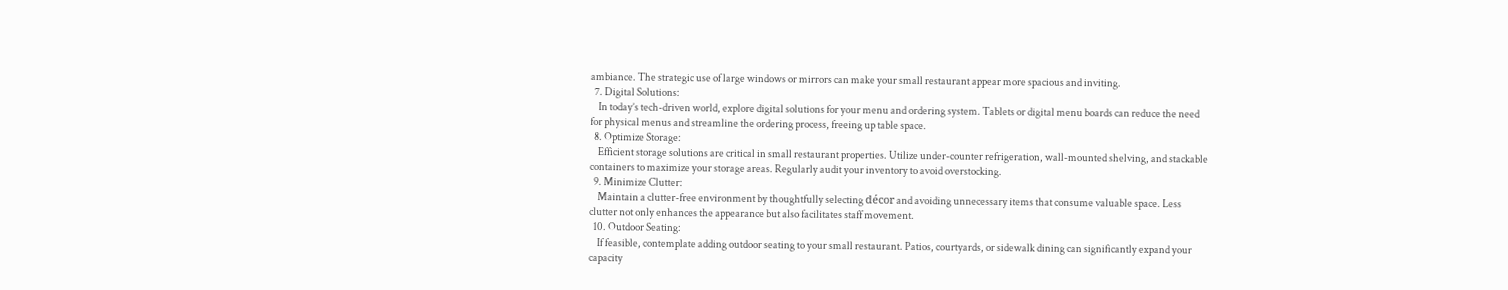ambiance. The strategic use of large windows or mirrors can make your small restaurant appear more spacious and inviting.
  7. Digital Solutions:
    In today’s tech-driven world, explore digital solutions for your menu and ordering system. Tablets or digital menu boards can reduce the need for physical menus and streamline the ordering process, freeing up table space.
  8. Optimize Storage:
    Efficient storage solutions are critical in small restaurant properties. Utilize under-counter refrigeration, wall-mounted shelving, and stackable containers to maximize your storage areas. Regularly audit your inventory to avoid overstocking.
  9. Minimize Clutter:
    Maintain a clutter-free environment by thoughtfully selecting décor and avoiding unnecessary items that consume valuable space. Less clutter not only enhances the appearance but also facilitates staff movement.
  10. Outdoor Seating:
    If feasible, contemplate adding outdoor seating to your small restaurant. Patios, courtyards, or sidewalk dining can significantly expand your capacity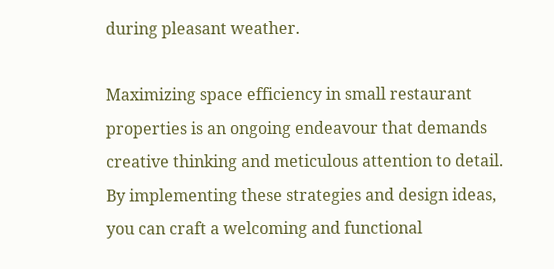during pleasant weather.

Maximizing space efficiency in small restaurant properties is an ongoing endeavour that demands creative thinking and meticulous attention to detail. By implementing these strategies and design ideas, you can craft a welcoming and functional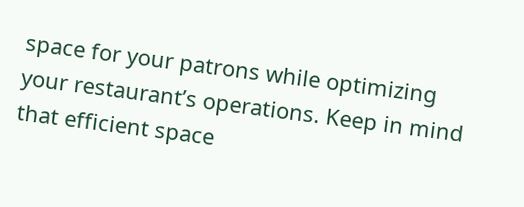space for your patrons while optimizing your restaurant’s operations. Keep in mind that efficient space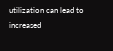utilization can lead to increased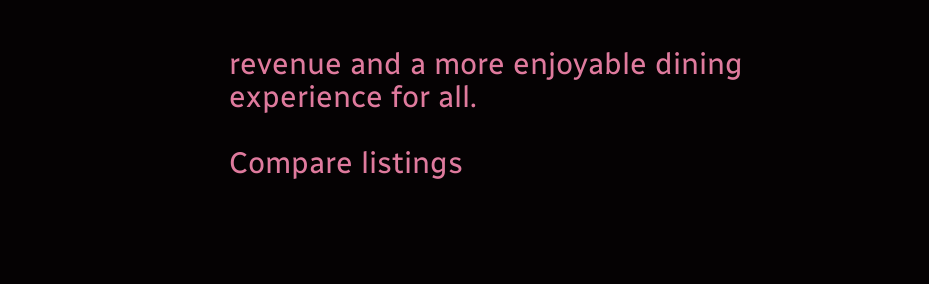revenue and a more enjoyable dining experience for all.

Compare listings